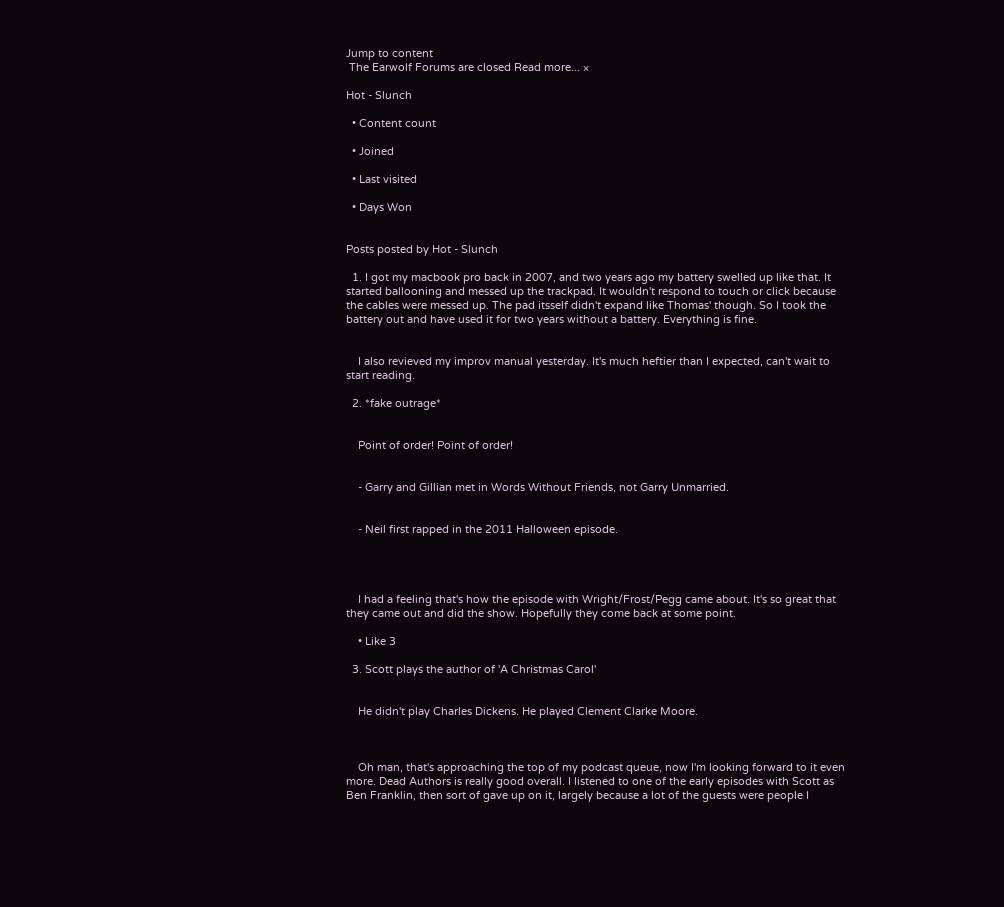Jump to content
 The Earwolf Forums are closed Read more... ×

Hot - Slunch

  • Content count

  • Joined

  • Last visited

  • Days Won


Posts posted by Hot - Slunch

  1. I got my macbook pro back in 2007, and two years ago my battery swelled up like that. It started ballooning and messed up the trackpad. It wouldn't respond to touch or click because the cables were messed up. The pad itsself didn't expand like Thomas' though. So I took the battery out and have used it for two years without a battery. Everything is fine.


    I also revieved my improv manual yesterday. It's much heftier than I expected, can't wait to start reading.

  2. *fake outrage*


    Point of order! Point of order!


    - Garry and Gillian met in Words Without Friends, not Garry Unmarried.


    - Neil first rapped in the 2011 Halloween episode.




    I had a feeling that's how the episode with Wright/Frost/Pegg came about. It's so great that they came out and did the show. Hopefully they come back at some point.

    • Like 3

  3. Scott plays the author of 'A Christmas Carol'


    He didn't play Charles Dickens. He played Clement Clarke Moore.



    Oh man, that's approaching the top of my podcast queue, now I'm looking forward to it even more. Dead Authors is really good overall. I listened to one of the early episodes with Scott as Ben Franklin, then sort of gave up on it, largely because a lot of the guests were people I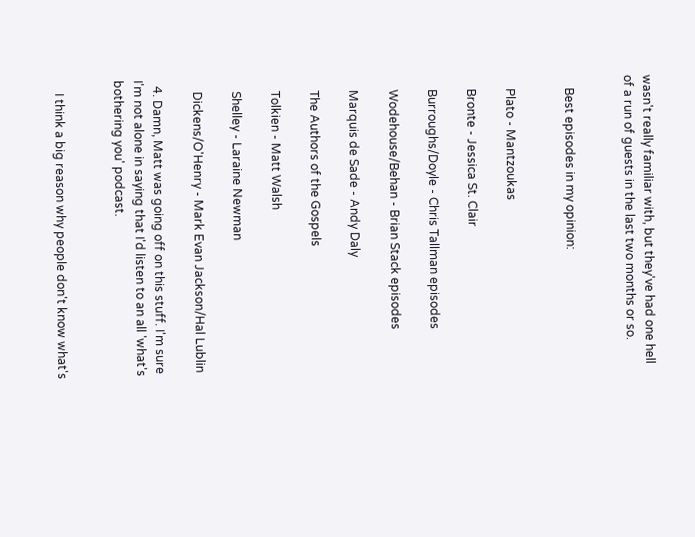wasn't really familiar with, but they've had one hell of a run of guests in the last two months or so.


    Best episodes in my opinion:


    Plato - Mantzoukas

    Bronte - Jessica St. Clair

    Burroughs/Doyle - Chris Tallman episodes

    Wodehouse/Behan - Brian Stack episodes

    Marquis de Sade - Andy Daly

    The Authors of the Gospels

    Tolkien - Matt Walsh

    Shelley - Laraine Newman

    Dickens/O'Henry - Mark Evan Jackson/Hal Lublin

  4. Damn, Matt was going off on this stuff. I'm sure I'm not alone in saying that I'd listen to an all 'what's bothering you' podcast.


    I think a big reason why people don't know what's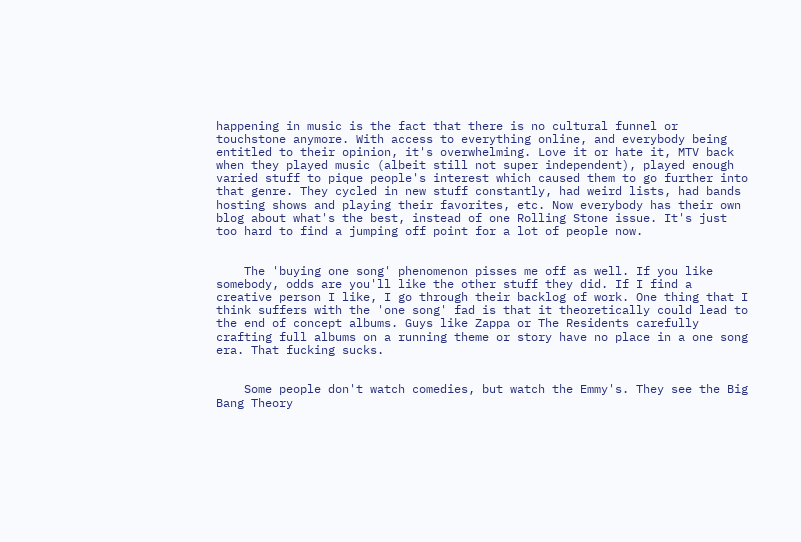happening in music is the fact that there is no cultural funnel or touchstone anymore. With access to everything online, and everybody being entitled to their opinion, it's overwhelming. Love it or hate it, MTV back when they played music (albeit still not super independent), played enough varied stuff to pique people's interest which caused them to go further into that genre. They cycled in new stuff constantly, had weird lists, had bands hosting shows and playing their favorites, etc. Now everybody has their own blog about what's the best, instead of one Rolling Stone issue. It's just too hard to find a jumping off point for a lot of people now.


    The 'buying one song' phenomenon pisses me off as well. If you like somebody, odds are you'll like the other stuff they did. If I find a creative person I like, I go through their backlog of work. One thing that I think suffers with the 'one song' fad is that it theoretically could lead to the end of concept albums. Guys like Zappa or The Residents carefully crafting full albums on a running theme or story have no place in a one song era. That fucking sucks.


    Some people don't watch comedies, but watch the Emmy's. They see the Big Bang Theory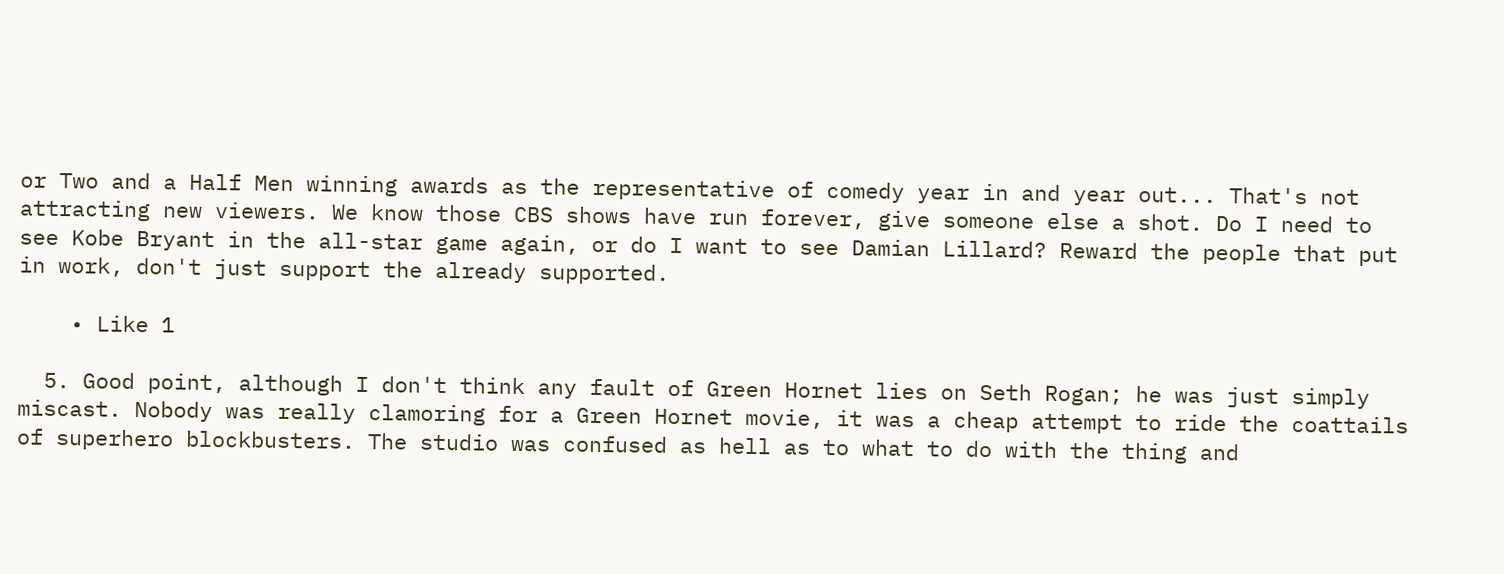or Two and a Half Men winning awards as the representative of comedy year in and year out... That's not attracting new viewers. We know those CBS shows have run forever, give someone else a shot. Do I need to see Kobe Bryant in the all-star game again, or do I want to see Damian Lillard? Reward the people that put in work, don't just support the already supported.

    • Like 1

  5. Good point, although I don't think any fault of Green Hornet lies on Seth Rogan; he was just simply miscast. Nobody was really clamoring for a Green Hornet movie, it was a cheap attempt to ride the coattails of superhero blockbusters. The studio was confused as hell as to what to do with the thing and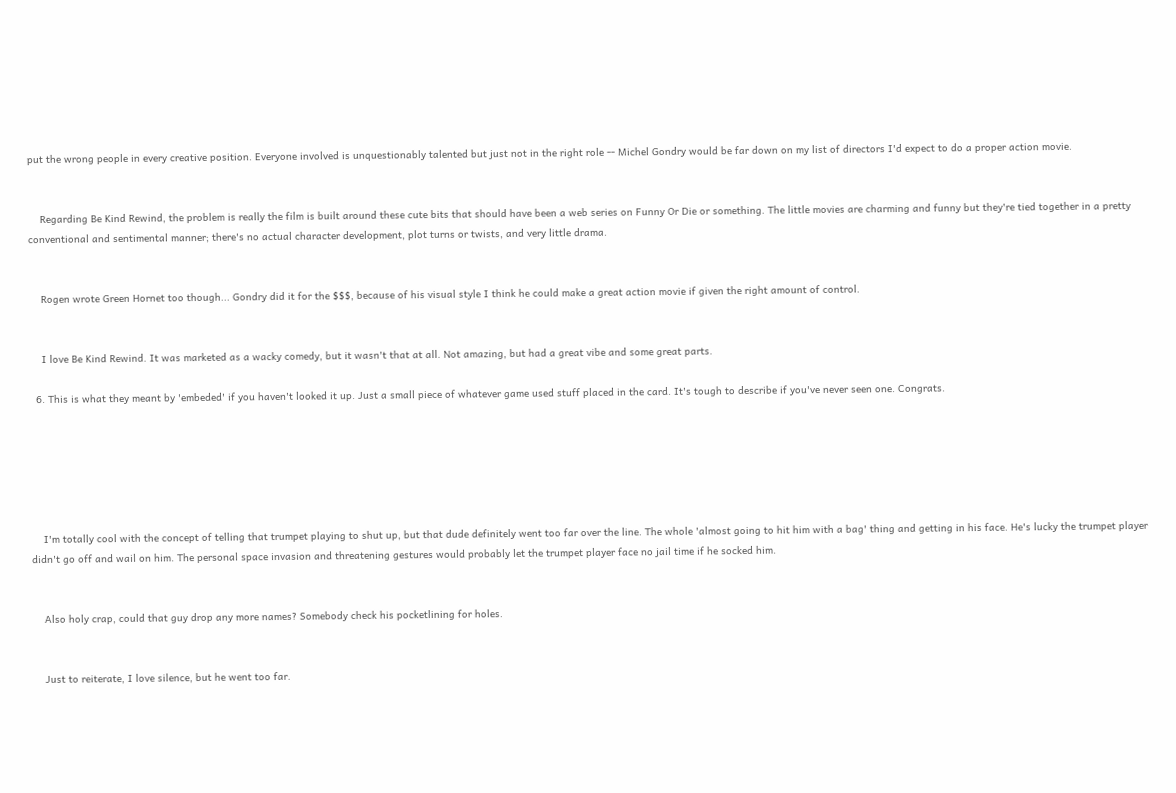put the wrong people in every creative position. Everyone involved is unquestionably talented but just not in the right role -- Michel Gondry would be far down on my list of directors I'd expect to do a proper action movie.


    Regarding Be Kind Rewind, the problem is really the film is built around these cute bits that should have been a web series on Funny Or Die or something. The little movies are charming and funny but they're tied together in a pretty conventional and sentimental manner; there's no actual character development, plot turns or twists, and very little drama.


    Rogen wrote Green Hornet too though... Gondry did it for the $$$, because of his visual style I think he could make a great action movie if given the right amount of control.


    I love Be Kind Rewind. It was marketed as a wacky comedy, but it wasn't that at all. Not amazing, but had a great vibe and some great parts.

  6. This is what they meant by 'embeded' if you haven't looked it up. Just a small piece of whatever game used stuff placed in the card. It's tough to describe if you've never seen one. Congrats.






    I'm totally cool with the concept of telling that trumpet playing to shut up, but that dude definitely went too far over the line. The whole 'almost going to hit him with a bag' thing and getting in his face. He's lucky the trumpet player didn't go off and wail on him. The personal space invasion and threatening gestures would probably let the trumpet player face no jail time if he socked him.


    Also holy crap, could that guy drop any more names? Somebody check his pocketlining for holes.


    Just to reiterate, I love silence, but he went too far.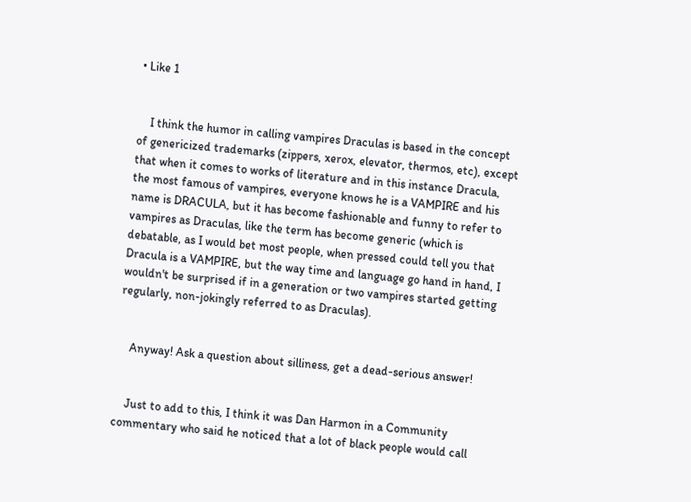• Like 1


    I think the humor in calling vampires Draculas is based in the concept of genericized trademarks (zippers, xerox, elevator, thermos, etc), except that when it comes to works of literature and in this instance Dracula, the most famous of vampires, everyone knows he is a VAMPIRE and his name is DRACULA, but it has become fashionable and funny to refer to vampires as Draculas, like the term has become generic (which is debatable, as I would bet most people, when pressed could tell you that Dracula is a VAMPIRE, but the way time and language go hand in hand, I wouldn't be surprised if in a generation or two vampires started getting regularly, non-jokingly referred to as Draculas).


    Anyway! Ask a question about silliness, get a dead-serious answer!


    Just to add to this, I think it was Dan Harmon in a Community commentary who said he noticed that a lot of black people would call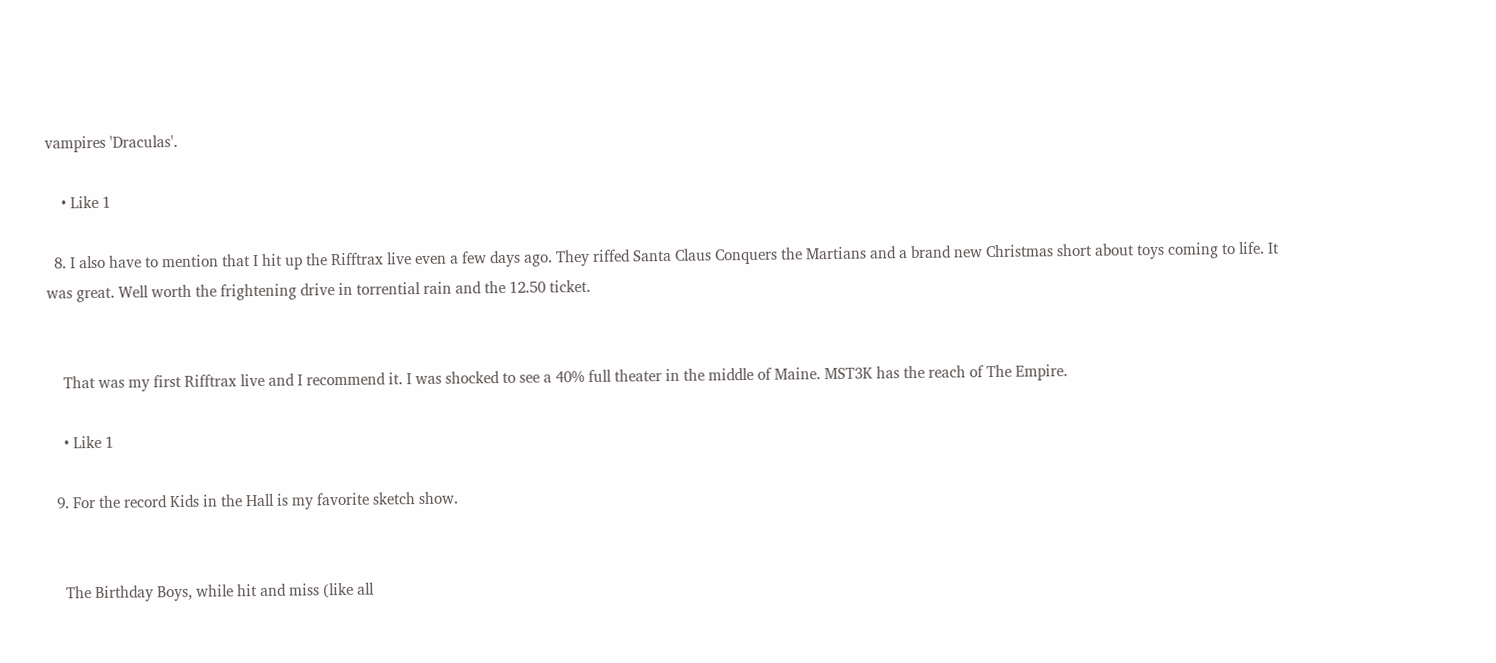vampires 'Draculas'.

    • Like 1

  8. I also have to mention that I hit up the Rifftrax live even a few days ago. They riffed Santa Claus Conquers the Martians and a brand new Christmas short about toys coming to life. It was great. Well worth the frightening drive in torrential rain and the 12.50 ticket.


    That was my first Rifftrax live and I recommend it. I was shocked to see a 40% full theater in the middle of Maine. MST3K has the reach of The Empire.

    • Like 1

  9. For the record Kids in the Hall is my favorite sketch show.


    The Birthday Boys, while hit and miss (like all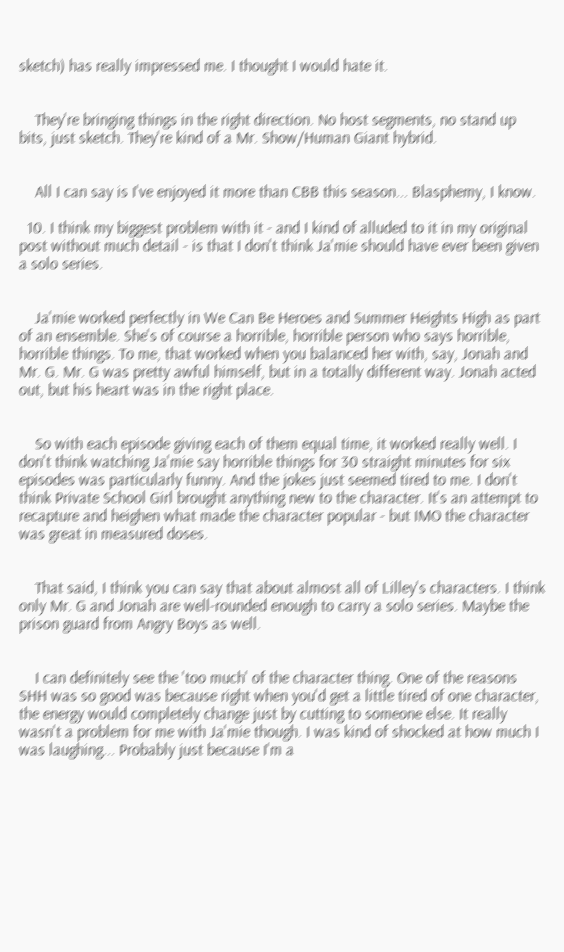sketch) has really impressed me. I thought I would hate it.


    They're bringing things in the right direction. No host segments, no stand up bits, just sketch. They're kind of a Mr. Show/Human Giant hybrid.


    All I can say is I've enjoyed it more than CBB this season... Blasphemy, I know.

  10. I think my biggest problem with it - and I kind of alluded to it in my original post without much detail - is that I don't think Ja'mie should have ever been given a solo series.


    Ja'mie worked perfectly in We Can Be Heroes and Summer Heights High as part of an ensemble. She's of course a horrible, horrible person who says horrible, horrible things. To me, that worked when you balanced her with, say, Jonah and Mr. G. Mr. G was pretty awful himself, but in a totally different way. Jonah acted out, but his heart was in the right place.


    So with each episode giving each of them equal time, it worked really well. I don't think watching Ja'mie say horrible things for 30 straight minutes for six episodes was particularly funny. And the jokes just seemed tired to me. I don't think Private School Girl brought anything new to the character. It's an attempt to recapture and heighen what made the character popular - but IMO the character was great in measured doses.


    That said, I think you can say that about almost all of Lilley's characters. I think only Mr. G and Jonah are well-rounded enough to carry a solo series. Maybe the prison guard from Angry Boys as well.


    I can definitely see the 'too much' of the character thing. One of the reasons SHH was so good was because right when you'd get a little tired of one character, the energy would completely change just by cutting to someone else. It really wasn't a problem for me with Ja'mie though. I was kind of shocked at how much I was laughing... Probably just because I'm a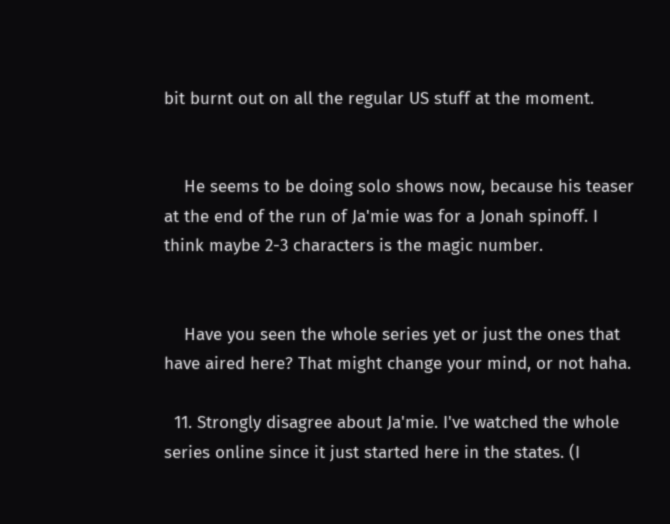bit burnt out on all the regular US stuff at the moment.


    He seems to be doing solo shows now, because his teaser at the end of the run of Ja'mie was for a Jonah spinoff. I think maybe 2-3 characters is the magic number.


    Have you seen the whole series yet or just the ones that have aired here? That might change your mind, or not haha.

  11. Strongly disagree about Ja'mie. I've watched the whole series online since it just started here in the states. (I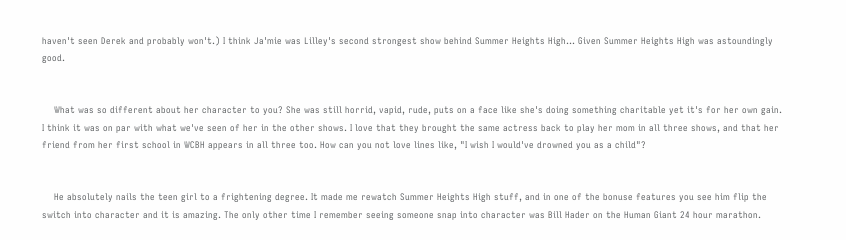haven't seen Derek and probably won't.) I think Ja'mie was Lilley's second strongest show behind Summer Heights High... Given Summer Heights High was astoundingly good.


    What was so different about her character to you? She was still horrid, vapid, rude, puts on a face like she's doing something charitable yet it's for her own gain. I think it was on par with what we've seen of her in the other shows. I love that they brought the same actress back to play her mom in all three shows, and that her friend from her first school in WCBH appears in all three too. How can you not love lines like, "I wish I would've drowned you as a child"?


    He absolutely nails the teen girl to a frightening degree. It made me rewatch Summer Heights High stuff, and in one of the bonuse features you see him flip the switch into character and it is amazing. The only other time I remember seeing someone snap into character was Bill Hader on the Human Giant 24 hour marathon.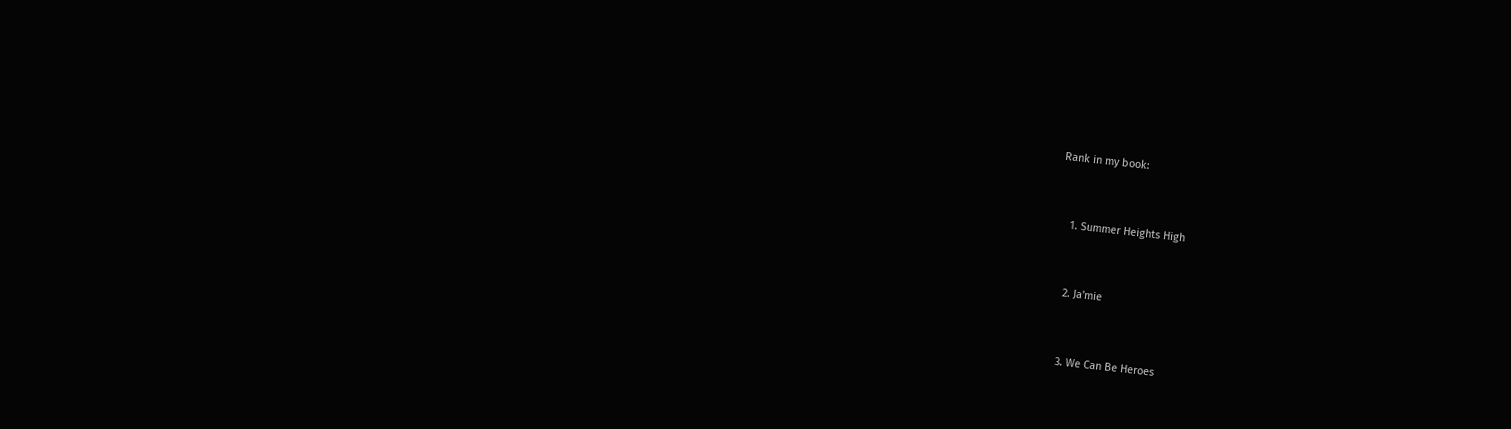Rank in my book:


    1. Summer Heights High


    2. Ja'mie


    3. We Can Be Heroes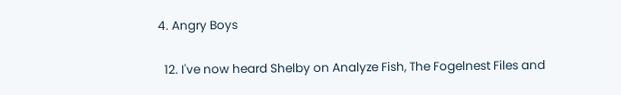4. Angry Boys

  12. I've now heard Shelby on Analyze Fish, The Fogelnest Files and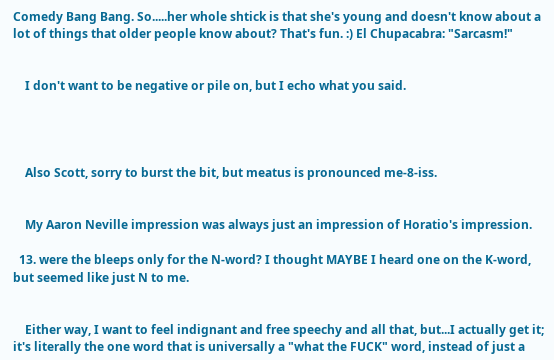Comedy Bang Bang. So.....her whole shtick is that she's young and doesn't know about a lot of things that older people know about? That's fun. :) El Chupacabra: "Sarcasm!"


    I don't want to be negative or pile on, but I echo what you said.




    Also Scott, sorry to burst the bit, but meatus is pronounced me-8-iss.


    My Aaron Neville impression was always just an impression of Horatio's impression.

  13. were the bleeps only for the N-word? I thought MAYBE I heard one on the K-word, but seemed like just N to me.


    Either way, I want to feel indignant and free speechy and all that, but...I actually get it; it's literally the one word that is universally a "what the FUCK" word, instead of just a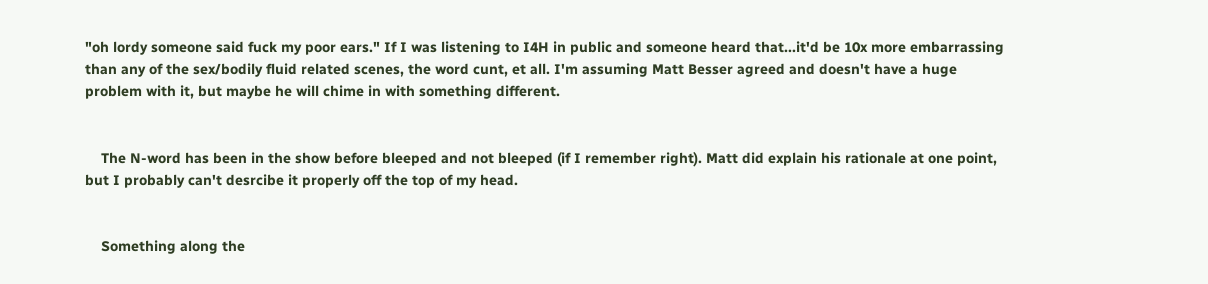"oh lordy someone said fuck my poor ears." If I was listening to I4H in public and someone heard that...it'd be 10x more embarrassing than any of the sex/bodily fluid related scenes, the word cunt, et all. I'm assuming Matt Besser agreed and doesn't have a huge problem with it, but maybe he will chime in with something different.


    The N-word has been in the show before bleeped and not bleeped (if I remember right). Matt did explain his rationale at one point, but I probably can't desrcibe it properly off the top of my head.


    Something along the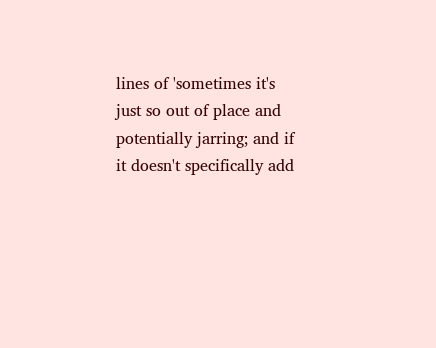lines of 'sometimes it's just so out of place and potentially jarring; and if it doesn't specifically add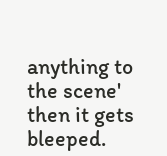anything to the scene' then it gets bleeped.